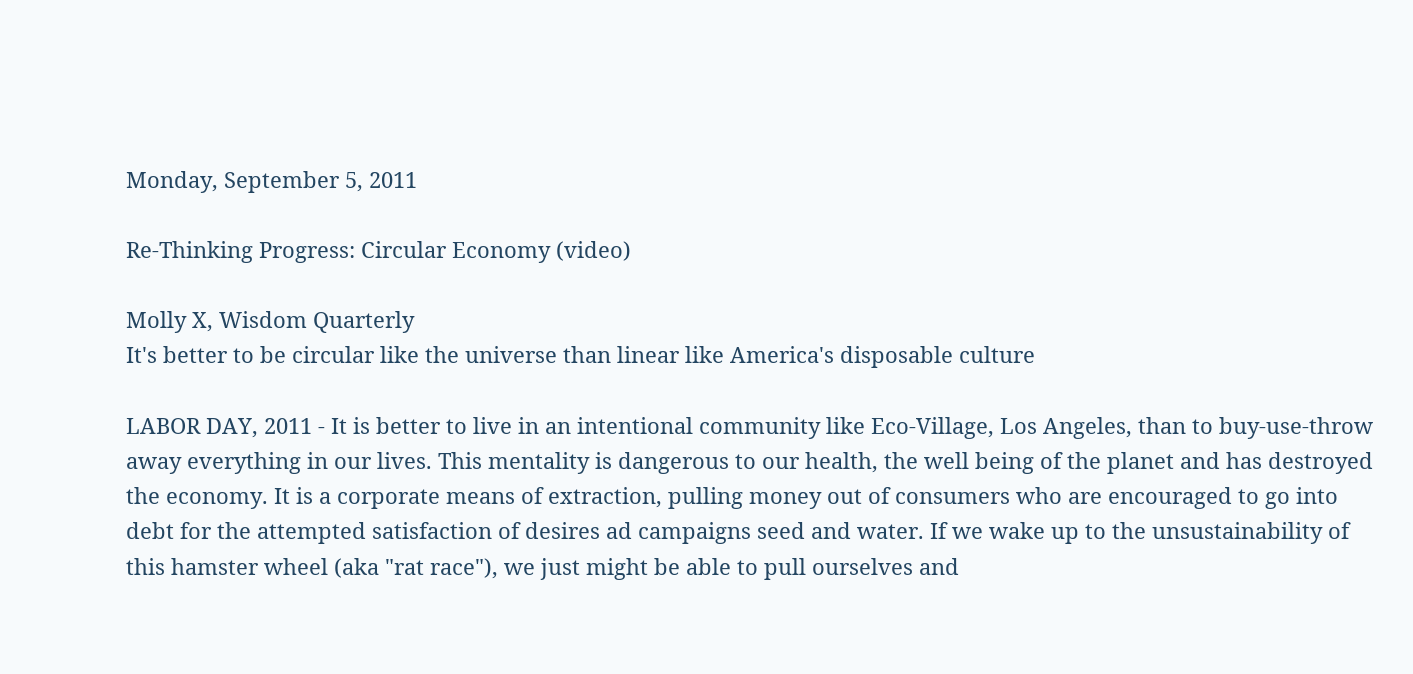Monday, September 5, 2011

Re-Thinking Progress: Circular Economy (video)

Molly X, Wisdom Quarterly
It's better to be circular like the universe than linear like America's disposable culture

LABOR DAY, 2011 - It is better to live in an intentional community like Eco-Village, Los Angeles, than to buy-use-throw away everything in our lives. This mentality is dangerous to our health, the well being of the planet and has destroyed the economy. It is a corporate means of extraction, pulling money out of consumers who are encouraged to go into debt for the attempted satisfaction of desires ad campaigns seed and water. If we wake up to the unsustainability of this hamster wheel (aka "rat race"), we just might be able to pull ourselves and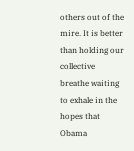others out of the mire. It is better than holding our collective breathe waiting to exhale in the hopes that Obama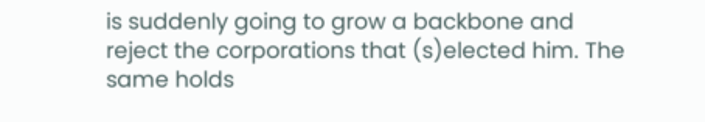is suddenly going to grow a backbone and reject the corporations that (s)elected him. The same holds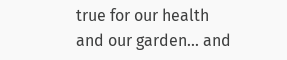true for our health and our garden... and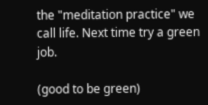the "meditation practice" we call life. Next time try a green job.

(good to be green)